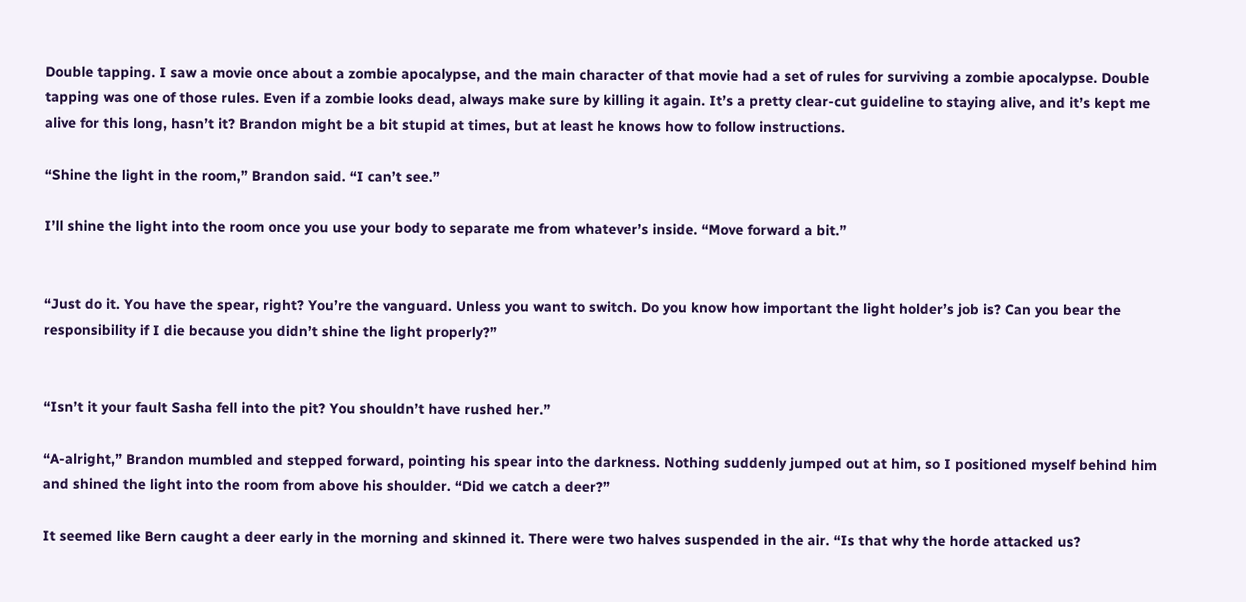Double tapping. I saw a movie once about a zombie apocalypse, and the main character of that movie had a set of rules for surviving a zombie apocalypse. Double tapping was one of those rules. Even if a zombie looks dead, always make sure by killing it again. It’s a pretty clear-cut guideline to staying alive, and it’s kept me alive for this long, hasn’t it? Brandon might be a bit stupid at times, but at least he knows how to follow instructions.

“Shine the light in the room,” Brandon said. “I can’t see.”

I’ll shine the light into the room once you use your body to separate me from whatever’s inside. “Move forward a bit.”


“Just do it. You have the spear, right? You’re the vanguard. Unless you want to switch. Do you know how important the light holder’s job is? Can you bear the responsibility if I die because you didn’t shine the light properly?”


“Isn’t it your fault Sasha fell into the pit? You shouldn’t have rushed her.”

“A-alright,” Brandon mumbled and stepped forward, pointing his spear into the darkness. Nothing suddenly jumped out at him, so I positioned myself behind him and shined the light into the room from above his shoulder. “Did we catch a deer?”

It seemed like Bern caught a deer early in the morning and skinned it. There were two halves suspended in the air. “Is that why the horde attacked us?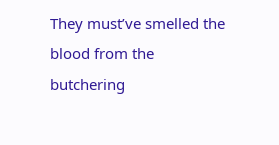They must’ve smelled the blood from the butchering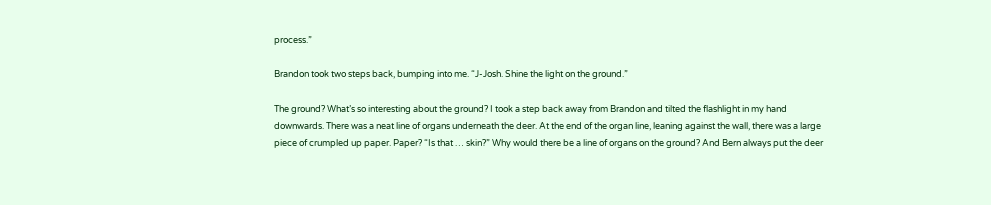process.”

Brandon took two steps back, bumping into me. “J-Josh. Shine the light on the ground.”

The ground? What’s so interesting about the ground? I took a step back away from Brandon and tilted the flashlight in my hand downwards. There was a neat line of organs underneath the deer. At the end of the organ line, leaning against the wall, there was a large piece of crumpled up paper. Paper? “Is that … skin?” Why would there be a line of organs on the ground? And Bern always put the deer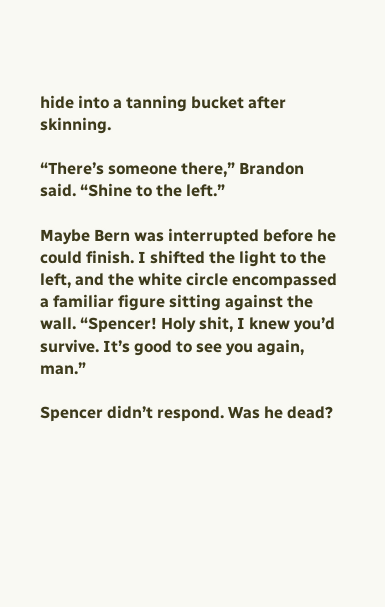hide into a tanning bucket after skinning.

“There’s someone there,” Brandon said. “Shine to the left.”

Maybe Bern was interrupted before he could finish. I shifted the light to the left, and the white circle encompassed a familiar figure sitting against the wall. “Spencer! Holy shit, I knew you’d survive. It’s good to see you again, man.”

Spencer didn’t respond. Was he dead?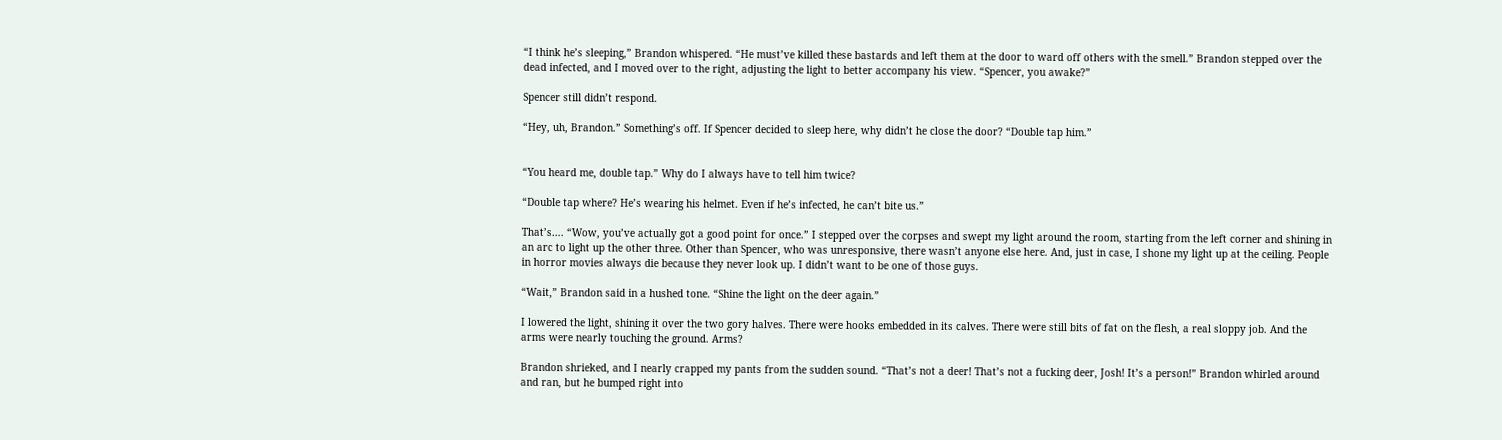“I think he’s sleeping,” Brandon whispered. “He must’ve killed these bastards and left them at the door to ward off others with the smell.” Brandon stepped over the dead infected, and I moved over to the right, adjusting the light to better accompany his view. “Spencer, you awake?”

Spencer still didn’t respond.

“Hey, uh, Brandon.” Something’s off. If Spencer decided to sleep here, why didn’t he close the door? “Double tap him.”


“You heard me, double tap.” Why do I always have to tell him twice?

“Double tap where? He’s wearing his helmet. Even if he’s infected, he can’t bite us.”

That’s…. “Wow, you’ve actually got a good point for once.” I stepped over the corpses and swept my light around the room, starting from the left corner and shining in an arc to light up the other three. Other than Spencer, who was unresponsive, there wasn’t anyone else here. And, just in case, I shone my light up at the ceiling. People in horror movies always die because they never look up. I didn’t want to be one of those guys.

“Wait,” Brandon said in a hushed tone. “Shine the light on the deer again.”

I lowered the light, shining it over the two gory halves. There were hooks embedded in its calves. There were still bits of fat on the flesh, a real sloppy job. And the arms were nearly touching the ground. Arms?

Brandon shrieked, and I nearly crapped my pants from the sudden sound. “That’s not a deer! That’s not a fucking deer, Josh! It’s a person!” Brandon whirled around and ran, but he bumped right into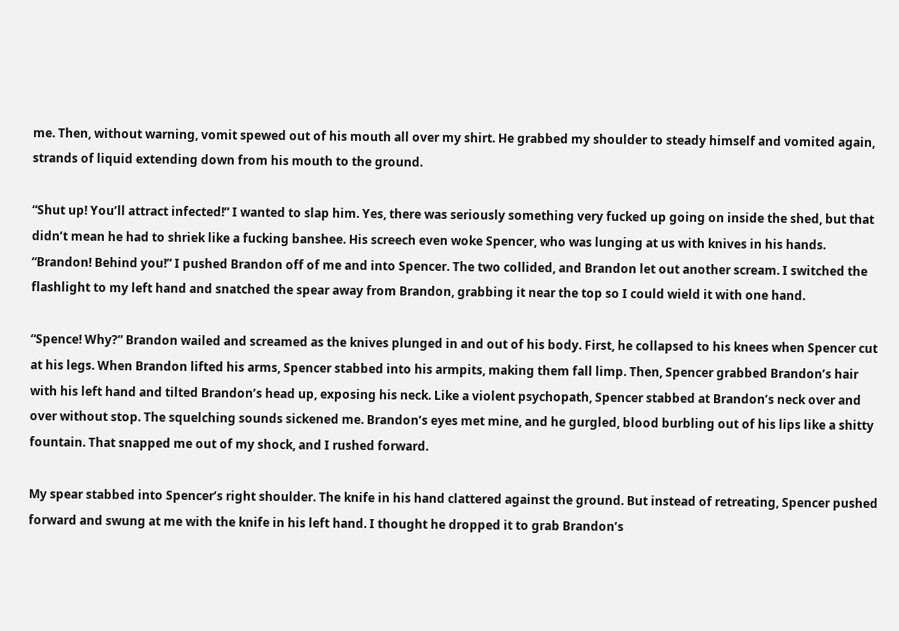me. Then, without warning, vomit spewed out of his mouth all over my shirt. He grabbed my shoulder to steady himself and vomited again, strands of liquid extending down from his mouth to the ground.

“Shut up! You’ll attract infected!” I wanted to slap him. Yes, there was seriously something very fucked up going on inside the shed, but that didn’t mean he had to shriek like a fucking banshee. His screech even woke Spencer, who was lunging at us with knives in his hands. “Brandon! Behind you!” I pushed Brandon off of me and into Spencer. The two collided, and Brandon let out another scream. I switched the flashlight to my left hand and snatched the spear away from Brandon, grabbing it near the top so I could wield it with one hand.

“Spence! Why?” Brandon wailed and screamed as the knives plunged in and out of his body. First, he collapsed to his knees when Spencer cut at his legs. When Brandon lifted his arms, Spencer stabbed into his armpits, making them fall limp. Then, Spencer grabbed Brandon’s hair with his left hand and tilted Brandon’s head up, exposing his neck. Like a violent psychopath, Spencer stabbed at Brandon’s neck over and over without stop. The squelching sounds sickened me. Brandon’s eyes met mine, and he gurgled, blood burbling out of his lips like a shitty fountain. That snapped me out of my shock, and I rushed forward.

My spear stabbed into Spencer’s right shoulder. The knife in his hand clattered against the ground. But instead of retreating, Spencer pushed forward and swung at me with the knife in his left hand. I thought he dropped it to grab Brandon’s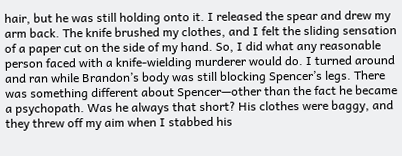hair, but he was still holding onto it. I released the spear and drew my arm back. The knife brushed my clothes, and I felt the sliding sensation of a paper cut on the side of my hand. So, I did what any reasonable person faced with a knife-wielding murderer would do. I turned around and ran while Brandon’s body was still blocking Spencer’s legs. There was something different about Spencer—other than the fact he became a psychopath. Was he always that short? His clothes were baggy, and they threw off my aim when I stabbed his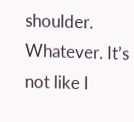shoulder. Whatever. It’s not like I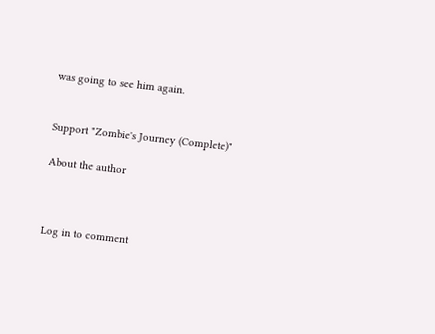was going to see him again.


Support "Zombie's Journey (Complete)"

About the author



Log in to comment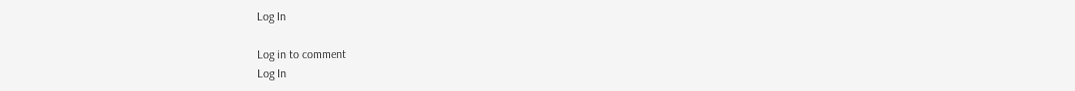Log In

Log in to comment
Log In